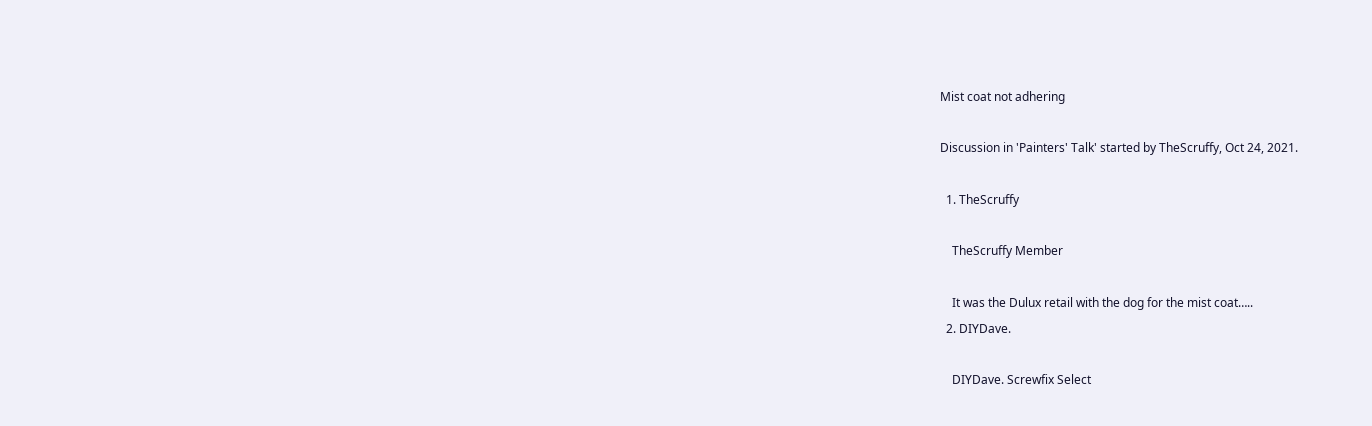Mist coat not adhering

Discussion in 'Painters' Talk' started by TheScruffy, Oct 24, 2021.

  1. TheScruffy

    TheScruffy Member

    It was the Dulux retail with the dog for the mist coat…..
  2. DIYDave.

    DIYDave. Screwfix Select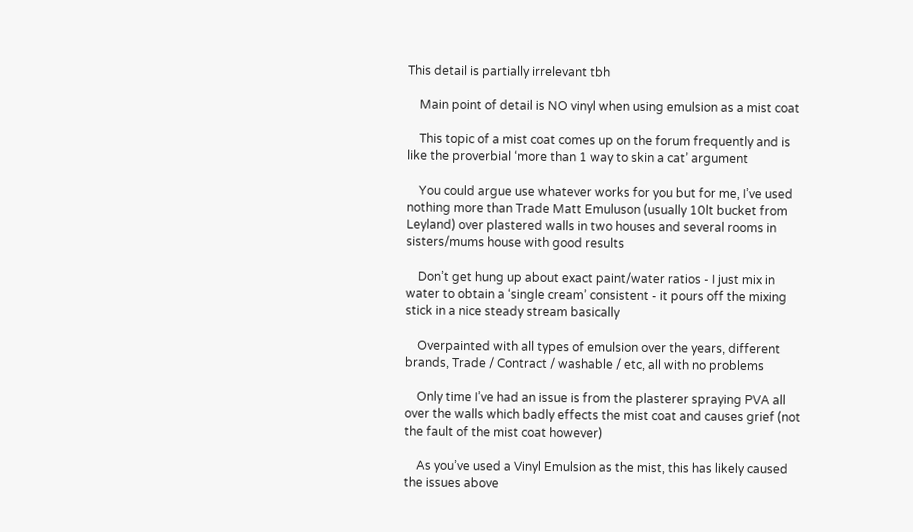This detail is partially irrelevant tbh

    Main point of detail is NO vinyl when using emulsion as a mist coat

    This topic of a mist coat comes up on the forum frequently and is like the proverbial ‘more than 1 way to skin a cat’ argument

    You could argue use whatever works for you but for me, I’ve used nothing more than Trade Matt Emuluson (usually 10lt bucket from Leyland) over plastered walls in two houses and several rooms in sisters/mums house with good results

    Don’t get hung up about exact paint/water ratios - I just mix in water to obtain a ‘single cream’ consistent - it pours off the mixing stick in a nice steady stream basically

    Overpainted with all types of emulsion over the years, different brands, Trade / Contract / washable / etc, all with no problems

    Only time I’ve had an issue is from the plasterer spraying PVA all over the walls which badly effects the mist coat and causes grief (not the fault of the mist coat however)

    As you’ve used a Vinyl Emulsion as the mist, this has likely caused the issues above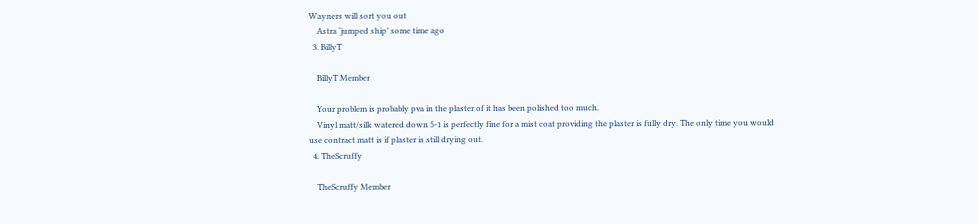Wayners will sort you out
    Astra ‘jumped ship’ some time ago
  3. BillyT

    BillyT Member

    Your problem is probably pva in the plaster of it has been polished too much.
    Vinyl matt/silk watered down 5-1 is perfectly fine for a mist coat providing the plaster is fully dry. The only time you would use contract matt is if plaster is still drying out.
  4. TheScruffy

    TheScruffy Member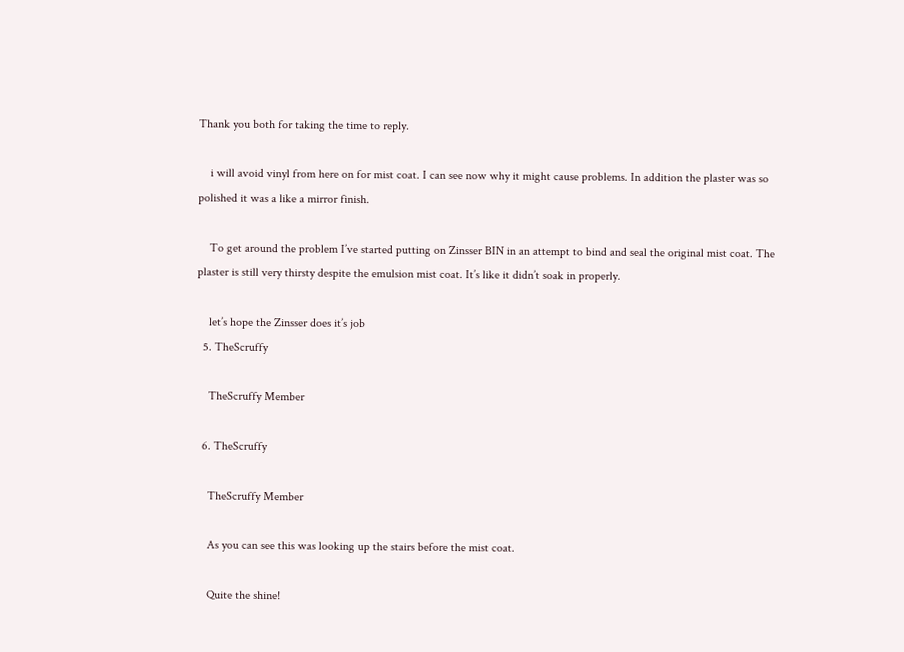Thank you both for taking the time to reply.

    i will avoid vinyl from here on for mist coat. I can see now why it might cause problems. In addition the plaster was so polished it was a like a mirror finish.

    To get around the problem I’ve started putting on Zinsser BIN in an attempt to bind and seal the original mist coat. The plaster is still very thirsty despite the emulsion mist coat. It’s like it didn’t soak in properly.

    let’s hope the Zinsser does it’s job
  5. TheScruffy

    TheScruffy Member

  6. TheScruffy

    TheScruffy Member

    As you can see this was looking up the stairs before the mist coat.

    Quite the shine!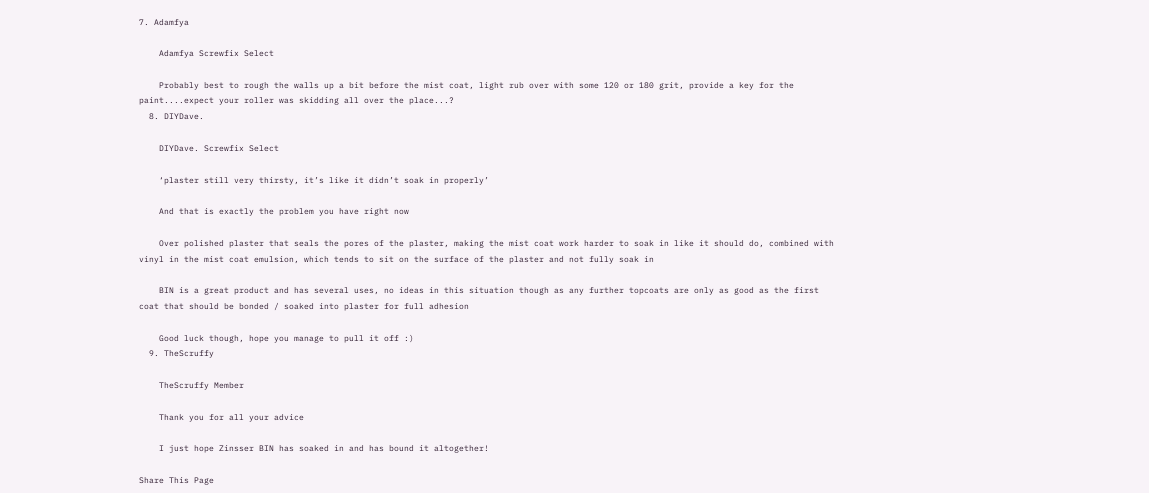7. Adamfya

    Adamfya Screwfix Select

    Probably best to rough the walls up a bit before the mist coat, light rub over with some 120 or 180 grit, provide a key for the paint....expect your roller was skidding all over the place...?
  8. DIYDave.

    DIYDave. Screwfix Select

    ‘plaster still very thirsty, it’s like it didn’t soak in properly’

    And that is exactly the problem you have right now

    Over polished plaster that seals the pores of the plaster, making the mist coat work harder to soak in like it should do, combined with vinyl in the mist coat emulsion, which tends to sit on the surface of the plaster and not fully soak in

    BIN is a great product and has several uses, no ideas in this situation though as any further topcoats are only as good as the first coat that should be bonded / soaked into plaster for full adhesion

    Good luck though, hope you manage to pull it off :)
  9. TheScruffy

    TheScruffy Member

    Thank you for all your advice

    I just hope Zinsser BIN has soaked in and has bound it altogether!

Share This Page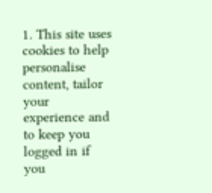1. This site uses cookies to help personalise content, tailor your experience and to keep you logged in if you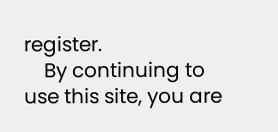register.
    By continuing to use this site, you are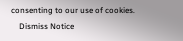consenting to our use of cookies.
    Dismiss Notice